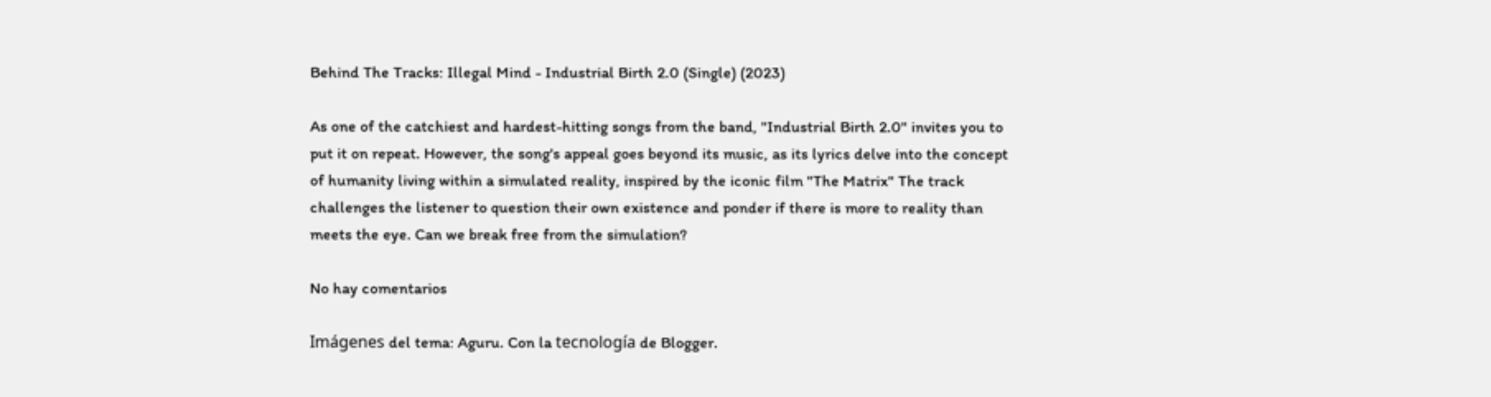Behind The Tracks: Illegal Mind - Industrial Birth 2.0 (Single) (2023)

As one of the catchiest and hardest-hitting songs from the band, "Industrial Birth 2.0" invites you to put it on repeat. However, the song's appeal goes beyond its music, as its lyrics delve into the concept of humanity living within a simulated reality, inspired by the iconic film "The Matrix" The track challenges the listener to question their own existence and ponder if there is more to reality than meets the eye. Can we break free from the simulation?

No hay comentarios

Imágenes del tema: Aguru. Con la tecnología de Blogger.